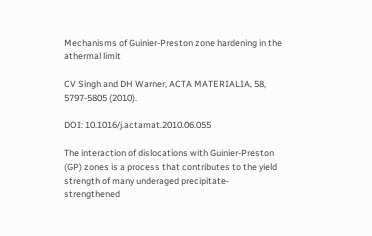Mechanisms of Guinier-Preston zone hardening in the athermal limit

CV Singh and DH Warner, ACTA MATERIALIA, 58, 5797-5805 (2010).

DOI: 10.1016/j.actamat.2010.06.055

The interaction of dislocations with Guinier-Preston (GP) zones is a process that contributes to the yield strength of many underaged precipitate-strengthened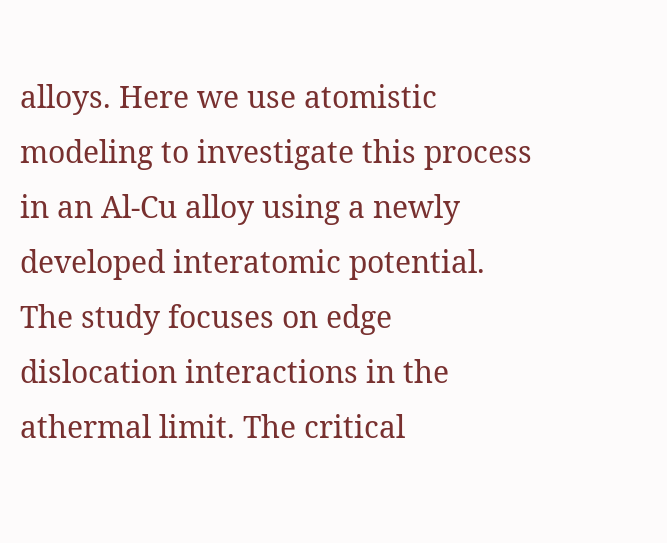alloys. Here we use atomistic modeling to investigate this process in an Al-Cu alloy using a newly developed interatomic potential. The study focuses on edge dislocation interactions in the athermal limit. The critical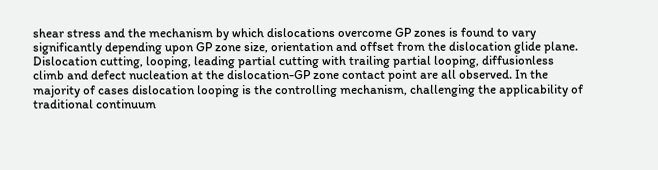shear stress and the mechanism by which dislocations overcome GP zones is found to vary significantly depending upon GP zone size, orientation and offset from the dislocation glide plane. Dislocation cutting, looping, leading partial cutting with trailing partial looping, diffusionless climb and defect nucleation at the dislocation-GP zone contact point are all observed. In the majority of cases dislocation looping is the controlling mechanism, challenging the applicability of traditional continuum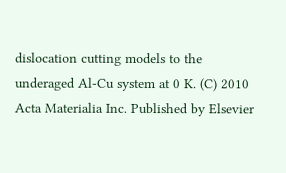dislocation cutting models to the underaged Al-Cu system at 0 K. (C) 2010 Acta Materialia Inc. Published by Elsevier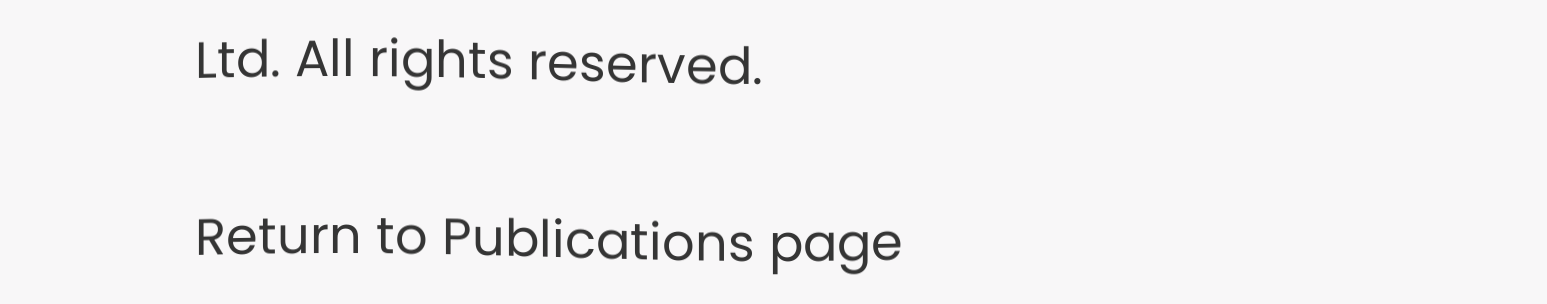Ltd. All rights reserved.

Return to Publications page